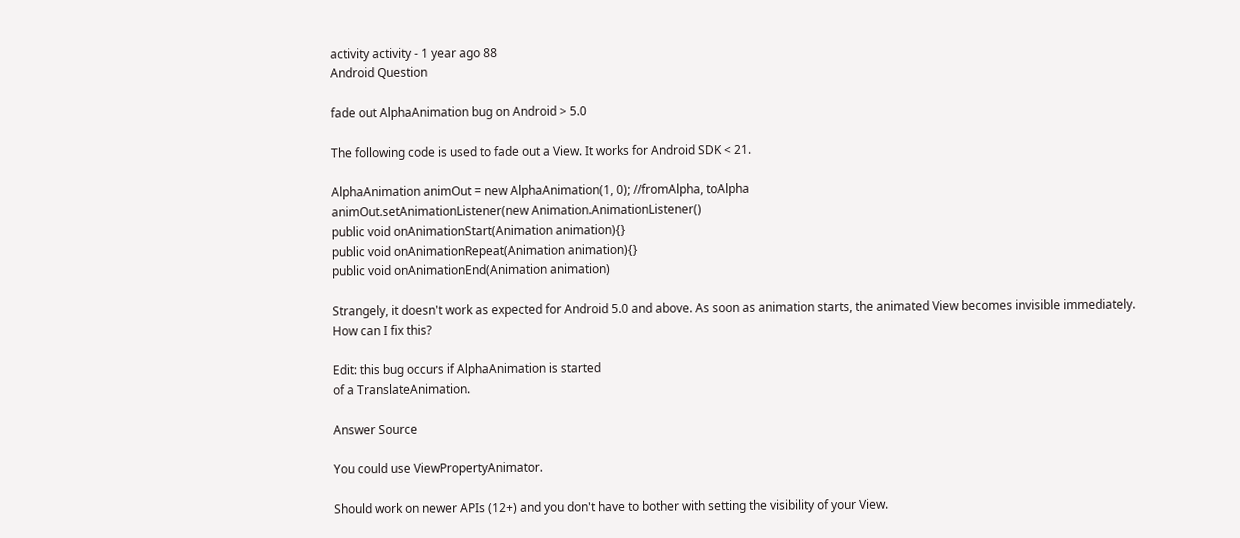activity activity - 1 year ago 88
Android Question

fade out AlphaAnimation bug on Android > 5.0

The following code is used to fade out a View. It works for Android SDK < 21.

AlphaAnimation animOut = new AlphaAnimation(1, 0); //fromAlpha, toAlpha
animOut.setAnimationListener(new Animation.AnimationListener()
public void onAnimationStart(Animation animation){}
public void onAnimationRepeat(Animation animation){}
public void onAnimationEnd(Animation animation)

Strangely, it doesn't work as expected for Android 5.0 and above. As soon as animation starts, the animated View becomes invisible immediately.
How can I fix this?

Edit: this bug occurs if AlphaAnimation is started
of a TranslateAnimation.

Answer Source

You could use ViewPropertyAnimator.

Should work on newer APIs (12+) and you don't have to bother with setting the visibility of your View.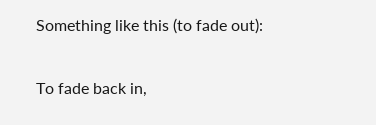Something like this (to fade out):


To fade back in,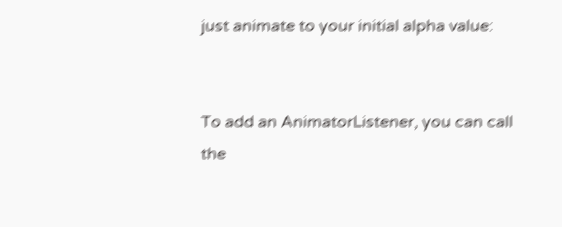just animate to your initial alpha value:


To add an AnimatorListener, you can call the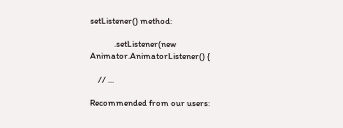setListener() method:

            .setListener(new Animator.AnimatorListener() {

    // ...

Recommended from our users: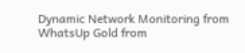Dynamic Network Monitoring from WhatsUp Gold from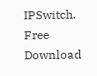IPSwitch. Free Download